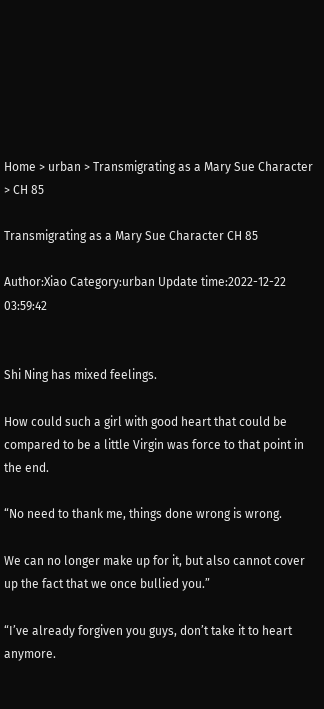Home > urban > Transmigrating as a Mary Sue Character > CH 85

Transmigrating as a Mary Sue Character CH 85

Author:Xiao Category:urban Update time:2022-12-22 03:59:42


Shi Ning has mixed feelings.

How could such a girl with good heart that could be compared to be a little Virgin was force to that point in the end.

“No need to thank me, things done wrong is wrong.

We can no longer make up for it, but also cannot cover up the fact that we once bullied you.”

“I’ve already forgiven you guys, don’t take it to heart anymore.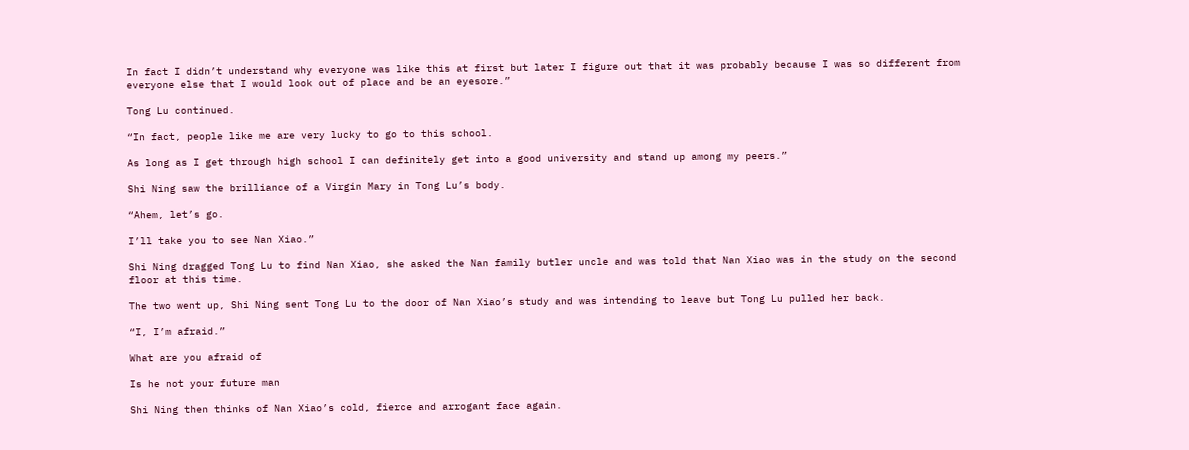In fact I didn’t understand why everyone was like this at first but later I figure out that it was probably because I was so different from everyone else that I would look out of place and be an eyesore.”

Tong Lu continued.

“In fact, people like me are very lucky to go to this school.

As long as I get through high school I can definitely get into a good university and stand up among my peers.”

Shi Ning saw the brilliance of a Virgin Mary in Tong Lu’s body.

“Ahem, let’s go.

I’ll take you to see Nan Xiao.”

Shi Ning dragged Tong Lu to find Nan Xiao, she asked the Nan family butler uncle and was told that Nan Xiao was in the study on the second floor at this time.

The two went up, Shi Ning sent Tong Lu to the door of Nan Xiao’s study and was intending to leave but Tong Lu pulled her back.

“I, I’m afraid.”

What are you afraid of

Is he not your future man

Shi Ning then thinks of Nan Xiao’s cold, fierce and arrogant face again.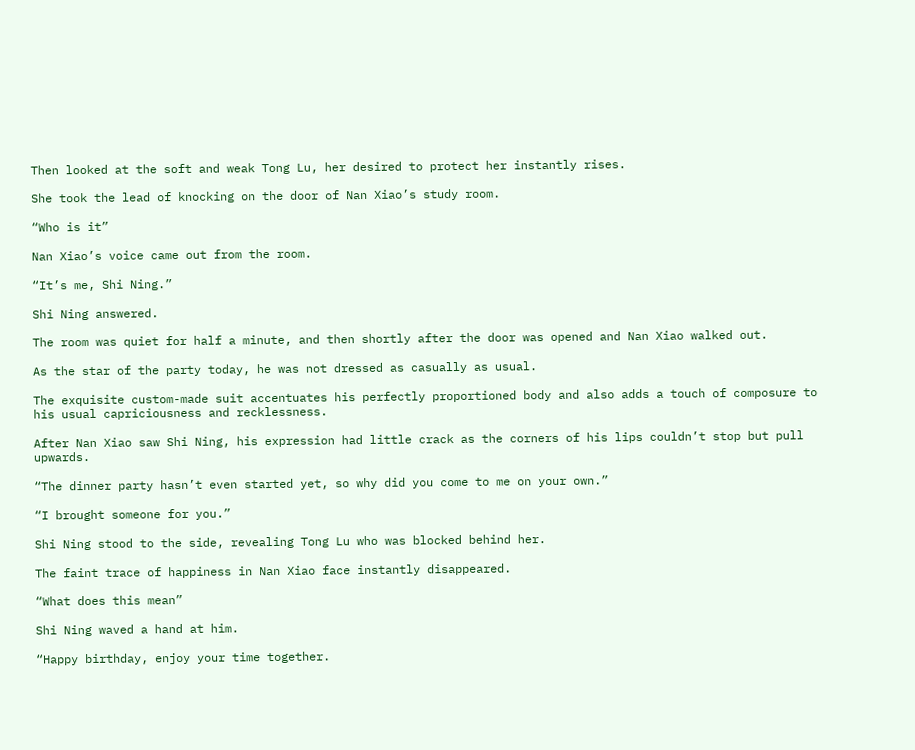Then looked at the soft and weak Tong Lu, her desired to protect her instantly rises.

She took the lead of knocking on the door of Nan Xiao’s study room.

“Who is it”

Nan Xiao’s voice came out from the room.

“It’s me, Shi Ning.”

Shi Ning answered.

The room was quiet for half a minute, and then shortly after the door was opened and Nan Xiao walked out.

As the star of the party today, he was not dressed as casually as usual.

The exquisite custom-made suit accentuates his perfectly proportioned body and also adds a touch of composure to his usual capriciousness and recklessness.

After Nan Xiao saw Shi Ning, his expression had little crack as the corners of his lips couldn’t stop but pull upwards.

“The dinner party hasn’t even started yet, so why did you come to me on your own.”

“I brought someone for you.”

Shi Ning stood to the side, revealing Tong Lu who was blocked behind her.

The faint trace of happiness in Nan Xiao face instantly disappeared.

“What does this mean”

Shi Ning waved a hand at him.

“Happy birthday, enjoy your time together.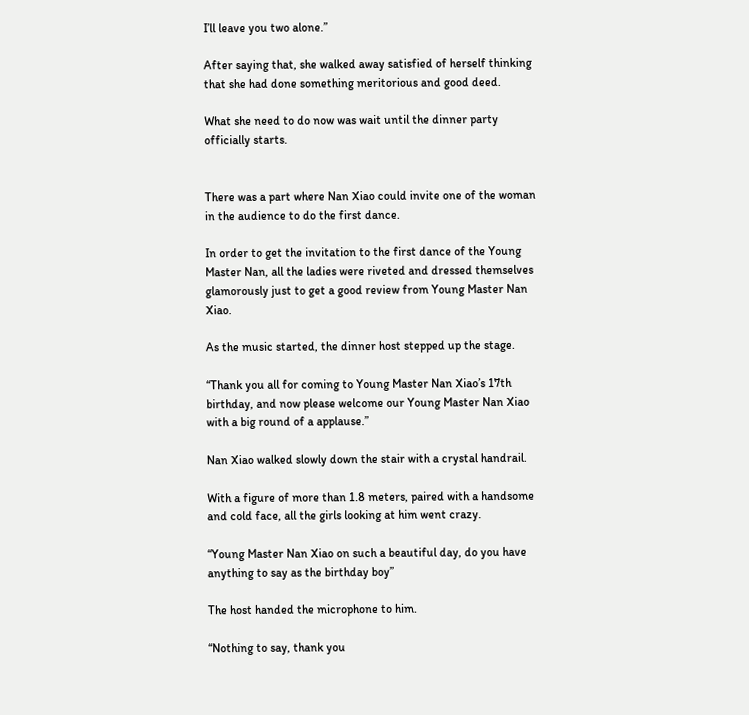I’ll leave you two alone.”

After saying that, she walked away satisfied of herself thinking that she had done something meritorious and good deed.

What she need to do now was wait until the dinner party officially starts.


There was a part where Nan Xiao could invite one of the woman in the audience to do the first dance.

In order to get the invitation to the first dance of the Young Master Nan, all the ladies were riveted and dressed themselves glamorously just to get a good review from Young Master Nan Xiao.

As the music started, the dinner host stepped up the stage.

“Thank you all for coming to Young Master Nan Xiao’s 17th birthday, and now please welcome our Young Master Nan Xiao with a big round of a applause.”

Nan Xiao walked slowly down the stair with a crystal handrail.

With a figure of more than 1.8 meters, paired with a handsome and cold face, all the girls looking at him went crazy.

“Young Master Nan Xiao on such a beautiful day, do you have anything to say as the birthday boy”

The host handed the microphone to him.

“Nothing to say, thank you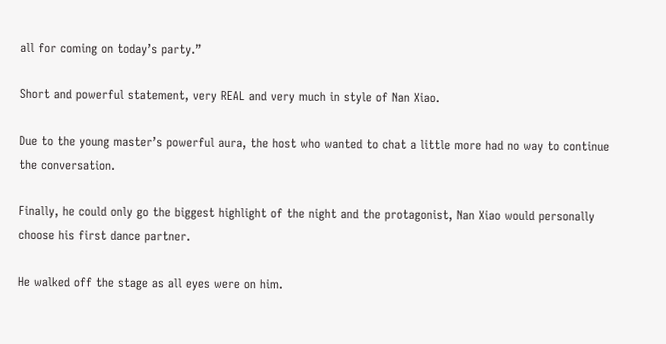all for coming on today’s party.”

Short and powerful statement, very REAL and very much in style of Nan Xiao.

Due to the young master’s powerful aura, the host who wanted to chat a little more had no way to continue the conversation.

Finally, he could only go the biggest highlight of the night and the protagonist, Nan Xiao would personally choose his first dance partner.

He walked off the stage as all eyes were on him.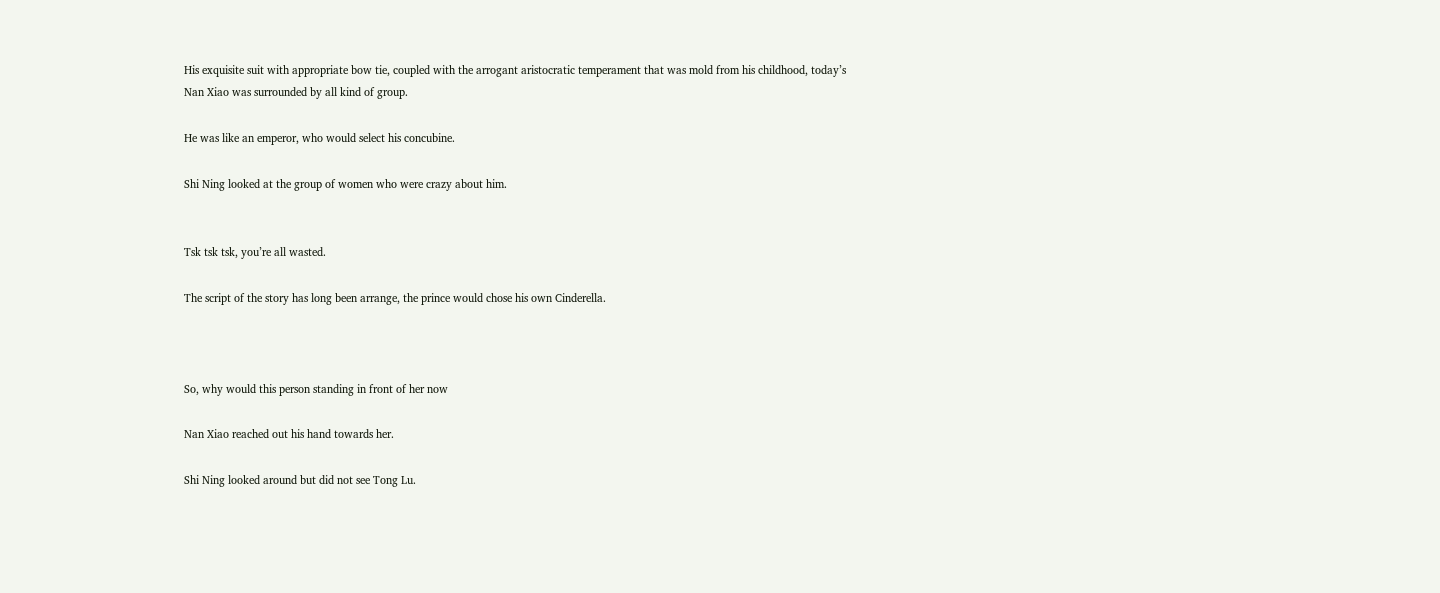His exquisite suit with appropriate bow tie, coupled with the arrogant aristocratic temperament that was mold from his childhood, today’s Nan Xiao was surrounded by all kind of group.

He was like an emperor, who would select his concubine.

Shi Ning looked at the group of women who were crazy about him.


Tsk tsk tsk, you’re all wasted.

The script of the story has long been arrange, the prince would chose his own Cinderella.



So, why would this person standing in front of her now

Nan Xiao reached out his hand towards her.

Shi Ning looked around but did not see Tong Lu.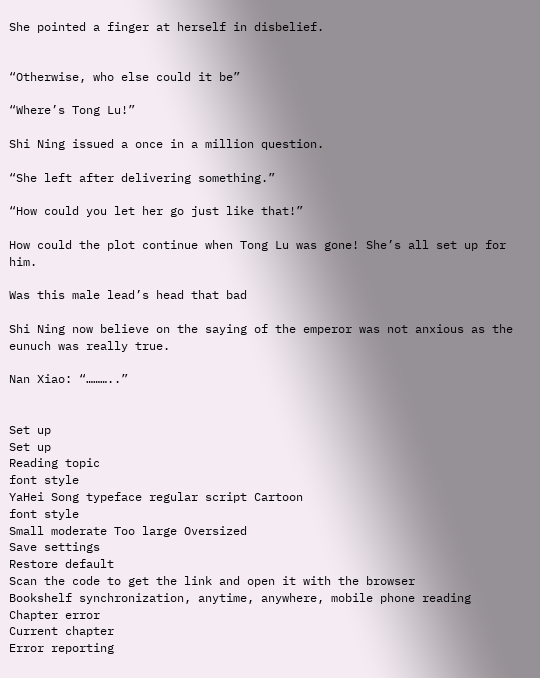She pointed a finger at herself in disbelief.


“Otherwise, who else could it be”

“Where’s Tong Lu!”

Shi Ning issued a once in a million question.

“She left after delivering something.”

“How could you let her go just like that!”

How could the plot continue when Tong Lu was gone! She’s all set up for him.

Was this male lead’s head that bad

Shi Ning now believe on the saying of the emperor was not anxious as the eunuch was really true.

Nan Xiao: “………..”


Set up
Set up
Reading topic
font style
YaHei Song typeface regular script Cartoon
font style
Small moderate Too large Oversized
Save settings
Restore default
Scan the code to get the link and open it with the browser
Bookshelf synchronization, anytime, anywhere, mobile phone reading
Chapter error
Current chapter
Error reporting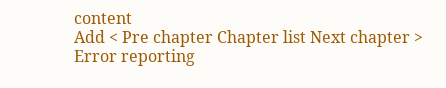content
Add < Pre chapter Chapter list Next chapter > Error reporting